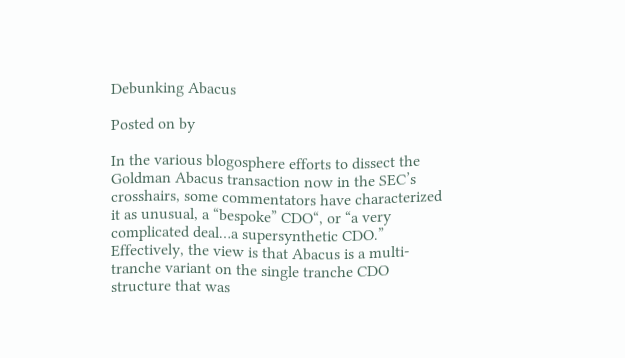Debunking Abacus

Posted on by

In the various blogosphere efforts to dissect the Goldman Abacus transaction now in the SEC’s crosshairs, some commentators have characterized it as unusual, a “bespoke” CDO“, or “a very complicated deal…a supersynthetic CDO.” Effectively, the view is that Abacus is a multi-tranche variant on the single tranche CDO structure that was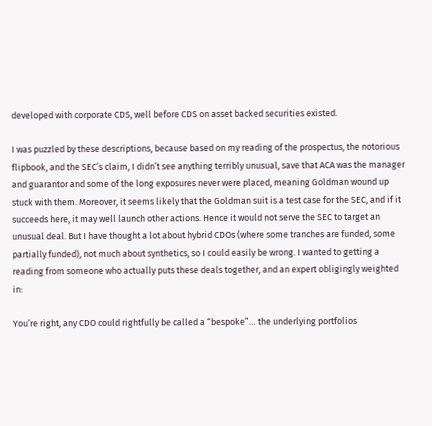developed with corporate CDS, well before CDS on asset backed securities existed.

I was puzzled by these descriptions, because based on my reading of the prospectus, the notorious flipbook, and the SEC’s claim, I didn’t see anything terribly unusual, save that ACA was the manager and guarantor and some of the long exposures never were placed, meaning Goldman wound up stuck with them. Moreover, it seems likely that the Goldman suit is a test case for the SEC, and if it succeeds here, it may well launch other actions. Hence it would not serve the SEC to target an unusual deal. But I have thought a lot about hybrid CDOs (where some tranches are funded, some partially funded), not much about synthetics, so I could easily be wrong. I wanted to getting a reading from someone who actually puts these deals together, and an expert obligingly weighted in:

You’re right, any CDO could rightfully be called a “bespoke”… the underlying portfolios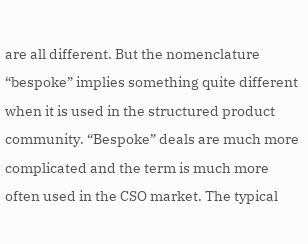are all different. But the nomenclature “bespoke” implies something quite different when it is used in the structured product community. “Bespoke” deals are much more complicated and the term is much more often used in the CSO market. The typical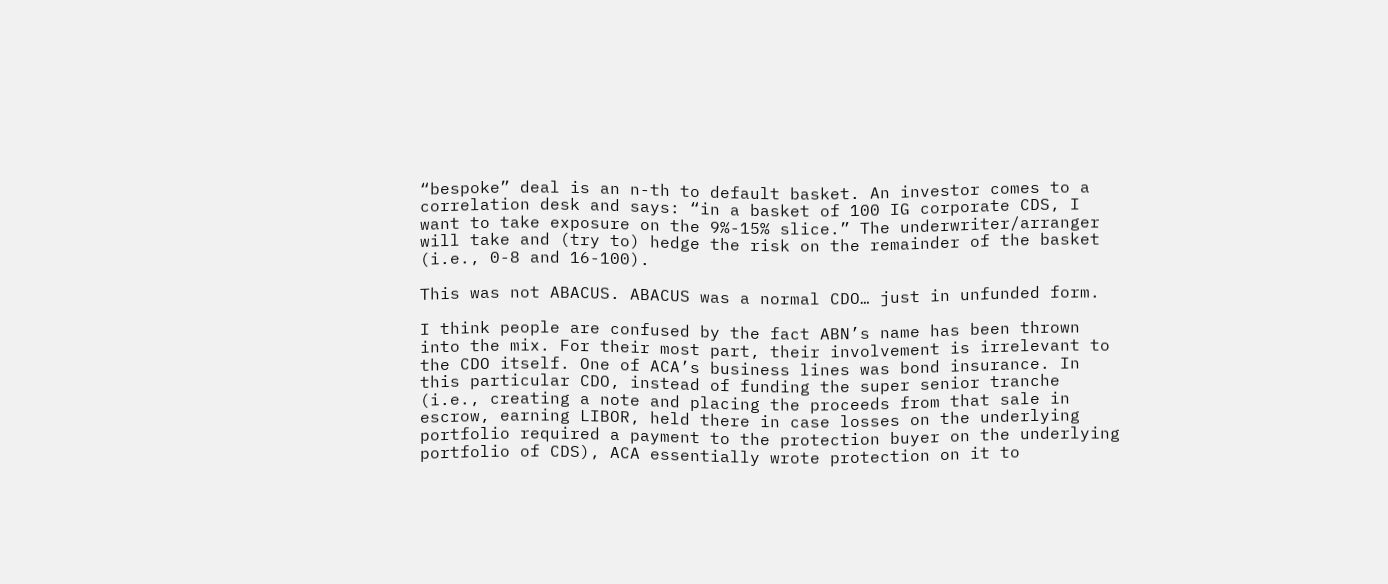“bespoke” deal is an n-th to default basket. An investor comes to a correlation desk and says: “in a basket of 100 IG corporate CDS, I want to take exposure on the 9%-15% slice.” The underwriter/arranger will take and (try to) hedge the risk on the remainder of the basket (i.e., 0-8 and 16-100).

This was not ABACUS. ABACUS was a normal CDO… just in unfunded form.

I think people are confused by the fact ABN’s name has been thrown into the mix. For their most part, their involvement is irrelevant to the CDO itself. One of ACA’s business lines was bond insurance. In this particular CDO, instead of funding the super senior tranche (i.e., creating a note and placing the proceeds from that sale in escrow, earning LIBOR, held there in case losses on the underlying portfolio required a payment to the protection buyer on the underlying portfolio of CDS), ACA essentially wrote protection on it to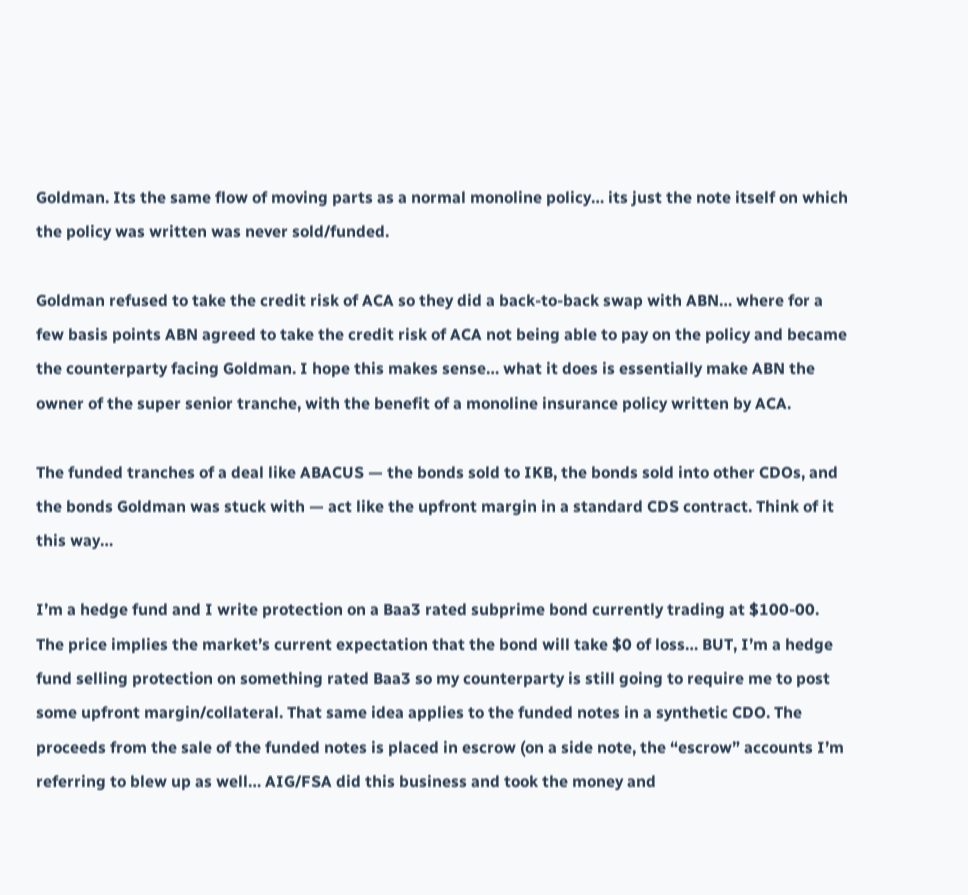Goldman. Its the same flow of moving parts as a normal monoline policy… its just the note itself on which the policy was written was never sold/funded.

Goldman refused to take the credit risk of ACA so they did a back-to-back swap with ABN… where for a few basis points ABN agreed to take the credit risk of ACA not being able to pay on the policy and became the counterparty facing Goldman. I hope this makes sense… what it does is essentially make ABN the owner of the super senior tranche, with the benefit of a monoline insurance policy written by ACA.

The funded tranches of a deal like ABACUS — the bonds sold to IKB, the bonds sold into other CDOs, and the bonds Goldman was stuck with — act like the upfront margin in a standard CDS contract. Think of it this way…

I’m a hedge fund and I write protection on a Baa3 rated subprime bond currently trading at $100-00. The price implies the market’s current expectation that the bond will take $0 of loss… BUT, I’m a hedge fund selling protection on something rated Baa3 so my counterparty is still going to require me to post some upfront margin/collateral. That same idea applies to the funded notes in a synthetic CDO. The proceeds from the sale of the funded notes is placed in escrow (on a side note, the “escrow” accounts I’m referring to blew up as well… AIG/FSA did this business and took the money and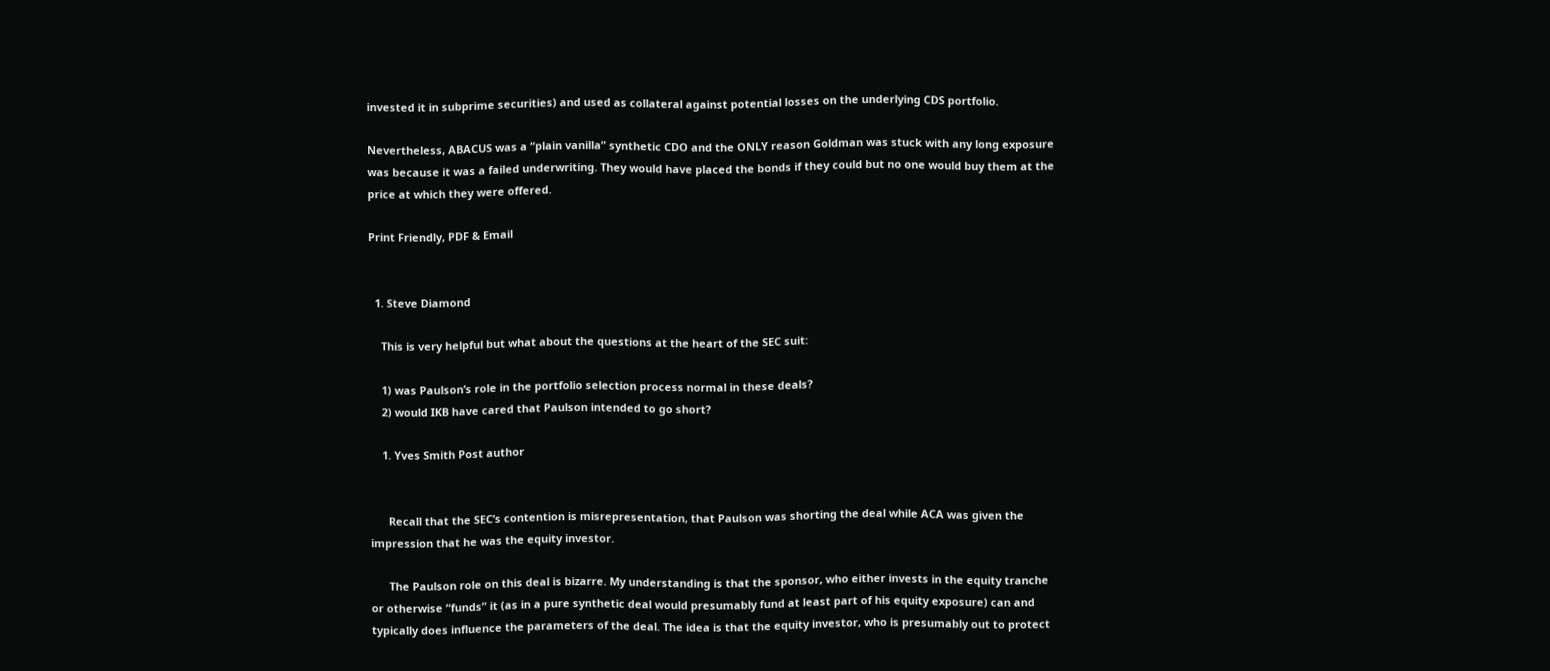invested it in subprime securities) and used as collateral against potential losses on the underlying CDS portfolio.

Nevertheless, ABACUS was a “plain vanilla” synthetic CDO and the ONLY reason Goldman was stuck with any long exposure was because it was a failed underwriting. They would have placed the bonds if they could but no one would buy them at the price at which they were offered.

Print Friendly, PDF & Email


  1. Steve Diamond

    This is very helpful but what about the questions at the heart of the SEC suit:

    1) was Paulson’s role in the portfolio selection process normal in these deals?
    2) would IKB have cared that Paulson intended to go short?

    1. Yves Smith Post author


      Recall that the SEC’s contention is misrepresentation, that Paulson was shorting the deal while ACA was given the impression that he was the equity investor.

      The Paulson role on this deal is bizarre. My understanding is that the sponsor, who either invests in the equity tranche or otherwise “funds” it (as in a pure synthetic deal would presumably fund at least part of his equity exposure) can and typically does influence the parameters of the deal. The idea is that the equity investor, who is presumably out to protect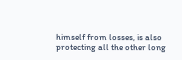himself from losses, is also protecting all the other long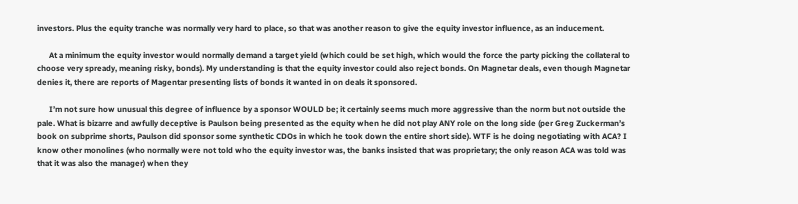investors. Plus the equity tranche was normally very hard to place, so that was another reason to give the equity investor influence, as an inducement.

      At a minimum the equity investor would normally demand a target yield (which could be set high, which would the force the party picking the collateral to choose very spready, meaning risky, bonds). My understanding is that the equity investor could also reject bonds. On Magnetar deals, even though Magnetar denies it, there are reports of Magentar presenting lists of bonds it wanted in on deals it sponsored.

      I’m not sure how unusual this degree of influence by a sponsor WOULD be; it certainly seems much more aggressive than the norm but not outside the pale. What is bizarre and awfully deceptive is Paulson being presented as the equity when he did not play ANY role on the long side (per Greg Zuckerman’s book on subprime shorts, Paulson did sponsor some synthetic CDOs in which he took down the entire short side). WTF is he doing negotiating with ACA? I know other monolines (who normally were not told who the equity investor was, the banks insisted that was proprietary; the only reason ACA was told was that it was also the manager) when they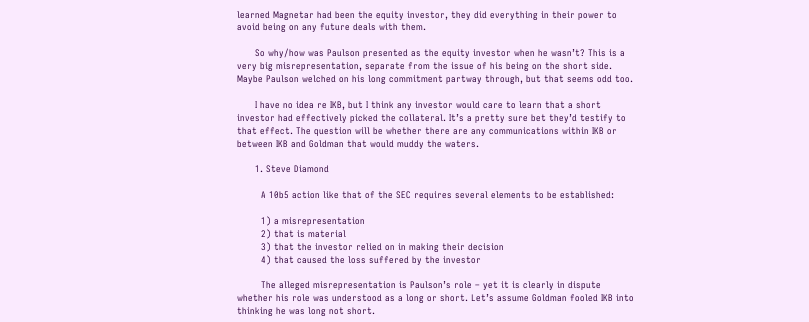learned Magnetar had been the equity investor, they did everything in their power to avoid being on any future deals with them.

      So why/how was Paulson presented as the equity investor when he wasn’t? This is a very big misrepresentation, separate from the issue of his being on the short side. Maybe Paulson welched on his long commitment partway through, but that seems odd too.

      I have no idea re IKB, but I think any investor would care to learn that a short investor had effectively picked the collateral. It’s a pretty sure bet they’d testify to that effect. The question will be whether there are any communications within IKB or between IKB and Goldman that would muddy the waters.

      1. Steve Diamond

        A 10b5 action like that of the SEC requires several elements to be established:

        1) a misrepresentation
        2) that is material
        3) that the investor relied on in making their decision
        4) that caused the loss suffered by the investor

        The alleged misrepresentation is Paulson’s role – yet it is clearly in dispute whether his role was understood as a long or short. Let’s assume Goldman fooled IKB into thinking he was long not short.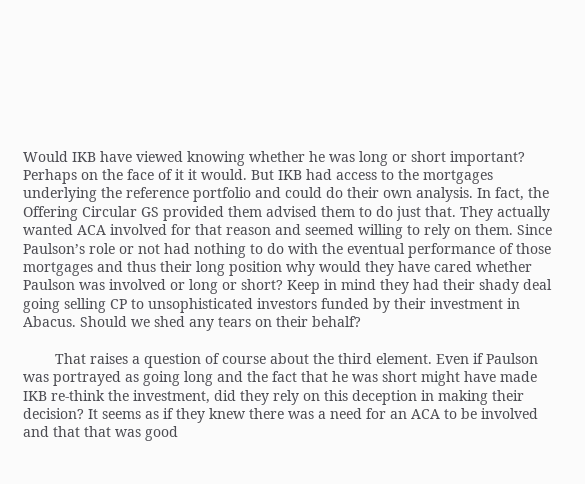Would IKB have viewed knowing whether he was long or short important? Perhaps on the face of it it would. But IKB had access to the mortgages underlying the reference portfolio and could do their own analysis. In fact, the Offering Circular GS provided them advised them to do just that. They actually wanted ACA involved for that reason and seemed willing to rely on them. Since Paulson’s role or not had nothing to do with the eventual performance of those mortgages and thus their long position why would they have cared whether Paulson was involved or long or short? Keep in mind they had their shady deal going selling CP to unsophisticated investors funded by their investment in Abacus. Should we shed any tears on their behalf?

        That raises a question of course about the third element. Even if Paulson was portrayed as going long and the fact that he was short might have made IKB re-think the investment, did they rely on this deception in making their decision? It seems as if they knew there was a need for an ACA to be involved and that that was good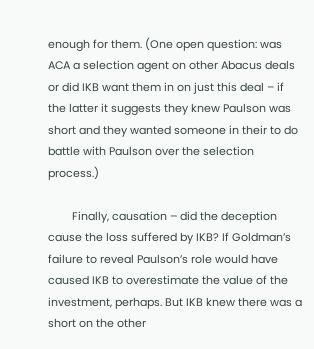enough for them. (One open question: was ACA a selection agent on other Abacus deals or did IKB want them in on just this deal – if the latter it suggests they knew Paulson was short and they wanted someone in their to do battle with Paulson over the selection process.)

        Finally, causation – did the deception cause the loss suffered by IKB? If Goldman’s failure to reveal Paulson’s role would have caused IKB to overestimate the value of the investment, perhaps. But IKB knew there was a short on the other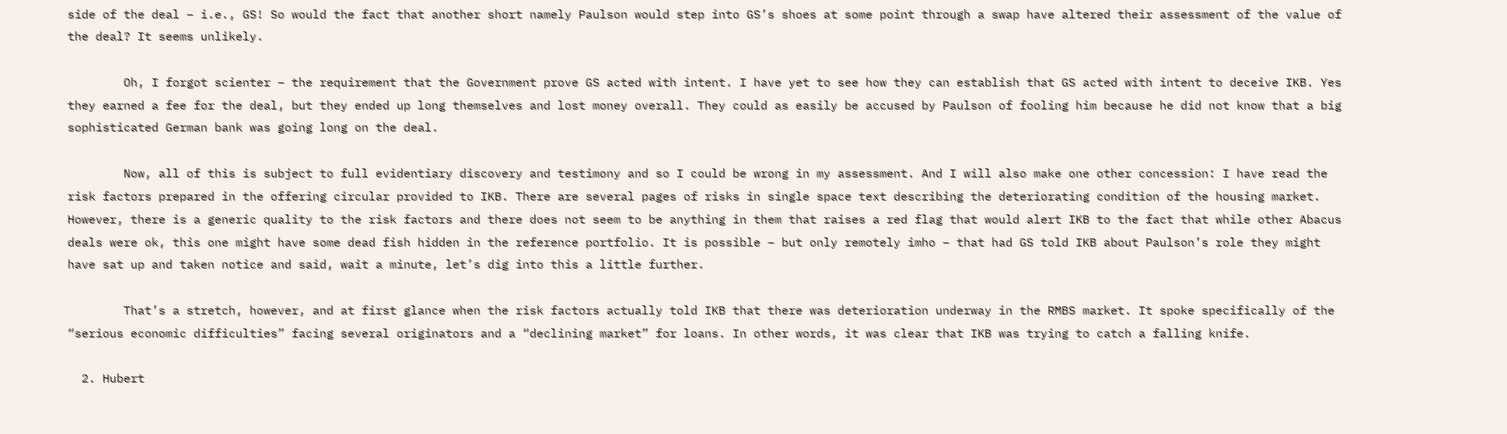side of the deal – i.e., GS! So would the fact that another short namely Paulson would step into GS’s shoes at some point through a swap have altered their assessment of the value of the deal? It seems unlikely.

        Oh, I forgot scienter – the requirement that the Government prove GS acted with intent. I have yet to see how they can establish that GS acted with intent to deceive IKB. Yes they earned a fee for the deal, but they ended up long themselves and lost money overall. They could as easily be accused by Paulson of fooling him because he did not know that a big sophisticated German bank was going long on the deal.

        Now, all of this is subject to full evidentiary discovery and testimony and so I could be wrong in my assessment. And I will also make one other concession: I have read the risk factors prepared in the offering circular provided to IKB. There are several pages of risks in single space text describing the deteriorating condition of the housing market. However, there is a generic quality to the risk factors and there does not seem to be anything in them that raises a red flag that would alert IKB to the fact that while other Abacus deals were ok, this one might have some dead fish hidden in the reference portfolio. It is possible – but only remotely imho – that had GS told IKB about Paulson’s role they might have sat up and taken notice and said, wait a minute, let’s dig into this a little further.

        That’s a stretch, however, and at first glance when the risk factors actually told IKB that there was deterioration underway in the RMBS market. It spoke specifically of the “serious economic difficulties” facing several originators and a “declining market” for loans. In other words, it was clear that IKB was trying to catch a falling knife.

  2. Hubert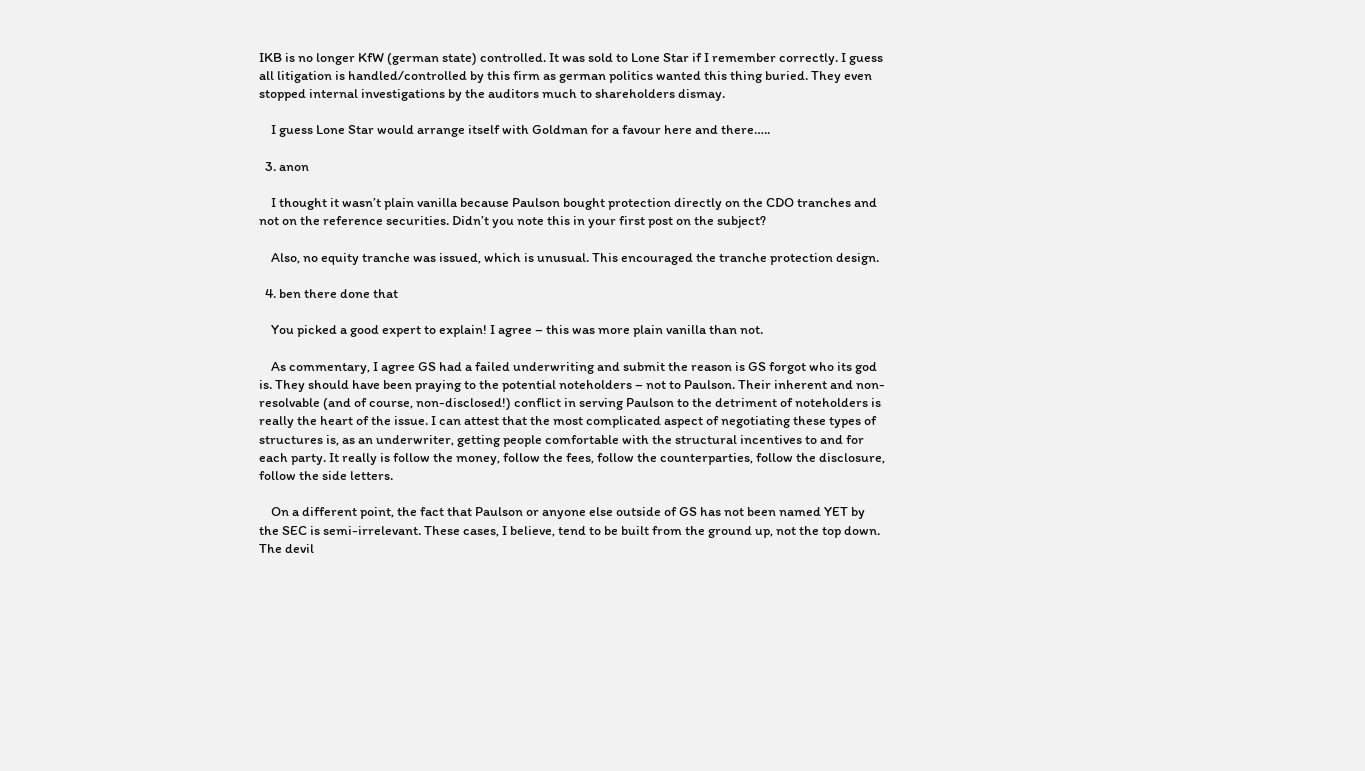IKB is no longer KfW (german state) controlled. It was sold to Lone Star if I remember correctly. I guess all litigation is handled/controlled by this firm as german politics wanted this thing buried. They even stopped internal investigations by the auditors much to shareholders dismay.

    I guess Lone Star would arrange itself with Goldman for a favour here and there…..

  3. anon

    I thought it wasn’t plain vanilla because Paulson bought protection directly on the CDO tranches and not on the reference securities. Didn’t you note this in your first post on the subject?

    Also, no equity tranche was issued, which is unusual. This encouraged the tranche protection design.

  4. ben there done that

    You picked a good expert to explain! I agree – this was more plain vanilla than not.

    As commentary, I agree GS had a failed underwriting and submit the reason is GS forgot who its god is. They should have been praying to the potential noteholders – not to Paulson. Their inherent and non-resolvable (and of course, non-disclosed!) conflict in serving Paulson to the detriment of noteholders is really the heart of the issue. I can attest that the most complicated aspect of negotiating these types of structures is, as an underwriter, getting people comfortable with the structural incentives to and for each party. It really is follow the money, follow the fees, follow the counterparties, follow the disclosure, follow the side letters.

    On a different point, the fact that Paulson or anyone else outside of GS has not been named YET by the SEC is semi-irrelevant. These cases, I believe, tend to be built from the ground up, not the top down. The devil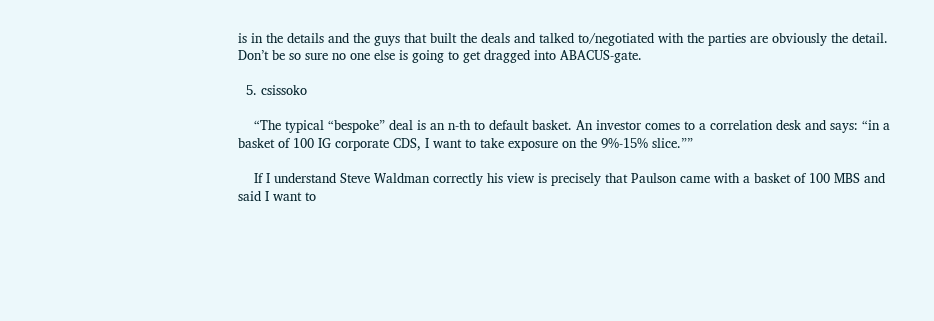is in the details and the guys that built the deals and talked to/negotiated with the parties are obviously the detail. Don’t be so sure no one else is going to get dragged into ABACUS-gate.

  5. csissoko

    “The typical “bespoke” deal is an n-th to default basket. An investor comes to a correlation desk and says: “in a basket of 100 IG corporate CDS, I want to take exposure on the 9%-15% slice.””

    If I understand Steve Waldman correctly his view is precisely that Paulson came with a basket of 100 MBS and said I want to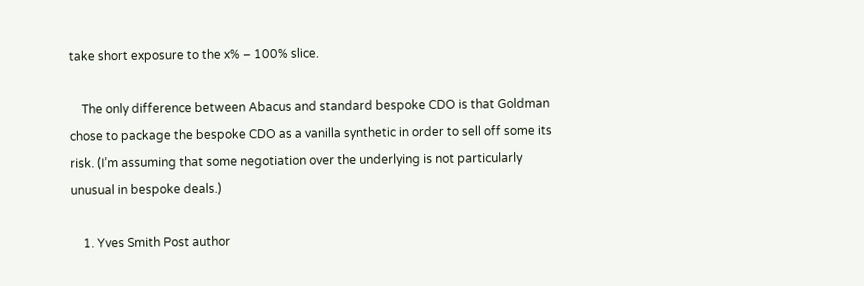take short exposure to the x% – 100% slice.

    The only difference between Abacus and standard bespoke CDO is that Goldman chose to package the bespoke CDO as a vanilla synthetic in order to sell off some its risk. (I’m assuming that some negotiation over the underlying is not particularly unusual in bespoke deals.)

    1. Yves Smith Post author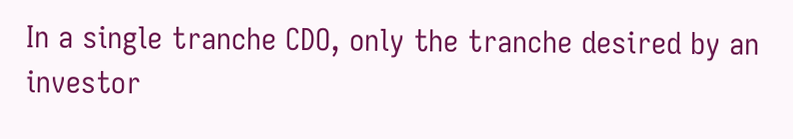In a single tranche CDO, only the tranche desired by an investor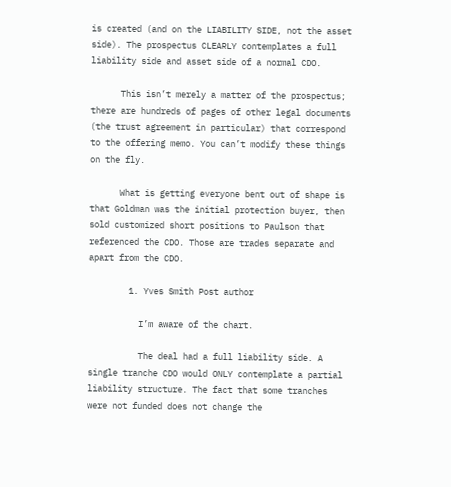is created (and on the LIABILITY SIDE, not the asset side). The prospectus CLEARLY contemplates a full liability side and asset side of a normal CDO.

      This isn’t merely a matter of the prospectus; there are hundreds of pages of other legal documents (the trust agreement in particular) that correspond to the offering memo. You can’t modify these things on the fly.

      What is getting everyone bent out of shape is that Goldman was the initial protection buyer, then sold customized short positions to Paulson that referenced the CDO. Those are trades separate and apart from the CDO.

        1. Yves Smith Post author

          I’m aware of the chart.

          The deal had a full liability side. A single tranche CDO would ONLY contemplate a partial liability structure. The fact that some tranches were not funded does not change the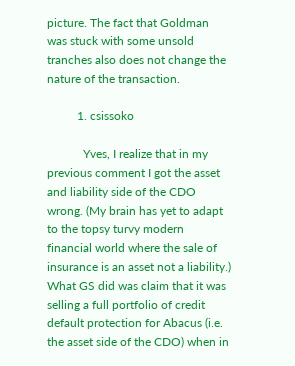picture. The fact that Goldman was stuck with some unsold tranches also does not change the nature of the transaction.

          1. csissoko

            Yves, I realize that in my previous comment I got the asset and liability side of the CDO wrong. (My brain has yet to adapt to the topsy turvy modern financial world where the sale of insurance is an asset not a liability.) What GS did was claim that it was selling a full portfolio of credit default protection for Abacus (i.e. the asset side of the CDO) when in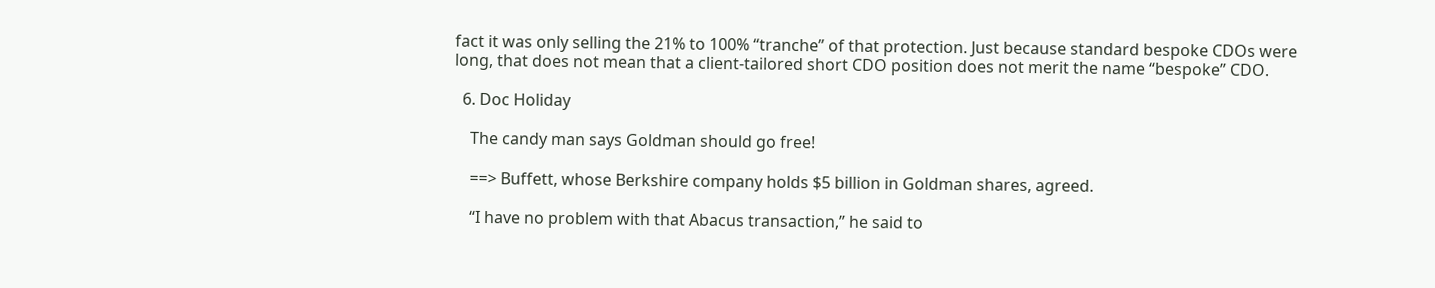fact it was only selling the 21% to 100% “tranche” of that protection. Just because standard bespoke CDOs were long, that does not mean that a client-tailored short CDO position does not merit the name “bespoke” CDO.

  6. Doc Holiday

    The candy man says Goldman should go free!

    ==> Buffett, whose Berkshire company holds $5 billion in Goldman shares, agreed.

    “I have no problem with that Abacus transaction,” he said to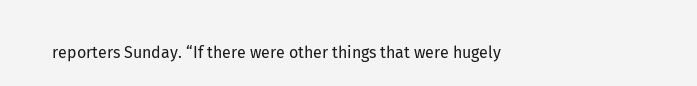reporters Sunday. “If there were other things that were hugely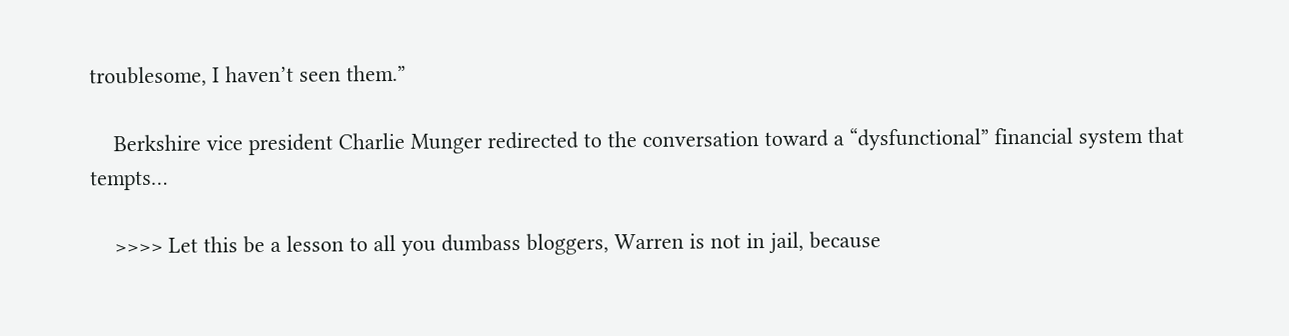troublesome, I haven’t seen them.”

    Berkshire vice president Charlie Munger redirected to the conversation toward a “dysfunctional” financial system that tempts…

    >>>> Let this be a lesson to all you dumbass bloggers, Warren is not in jail, because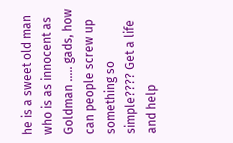he is a sweet old man who is as innocent as Goldman ….. gads, how can people screw up something so simple???? Get a life and help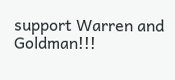support Warren and Goldman!!!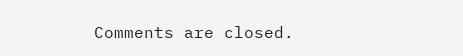Comments are closed.